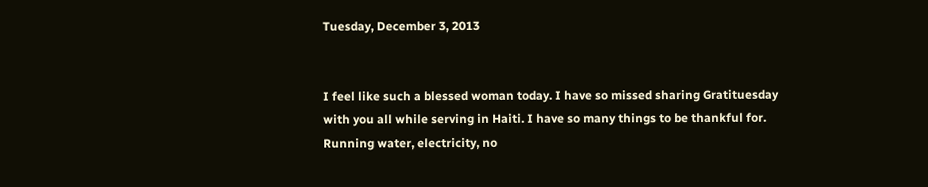Tuesday, December 3, 2013


I feel like such a blessed woman today. I have so missed sharing Gratituesday with you all while serving in Haiti. I have so many things to be thankful for. Running water, electricity, no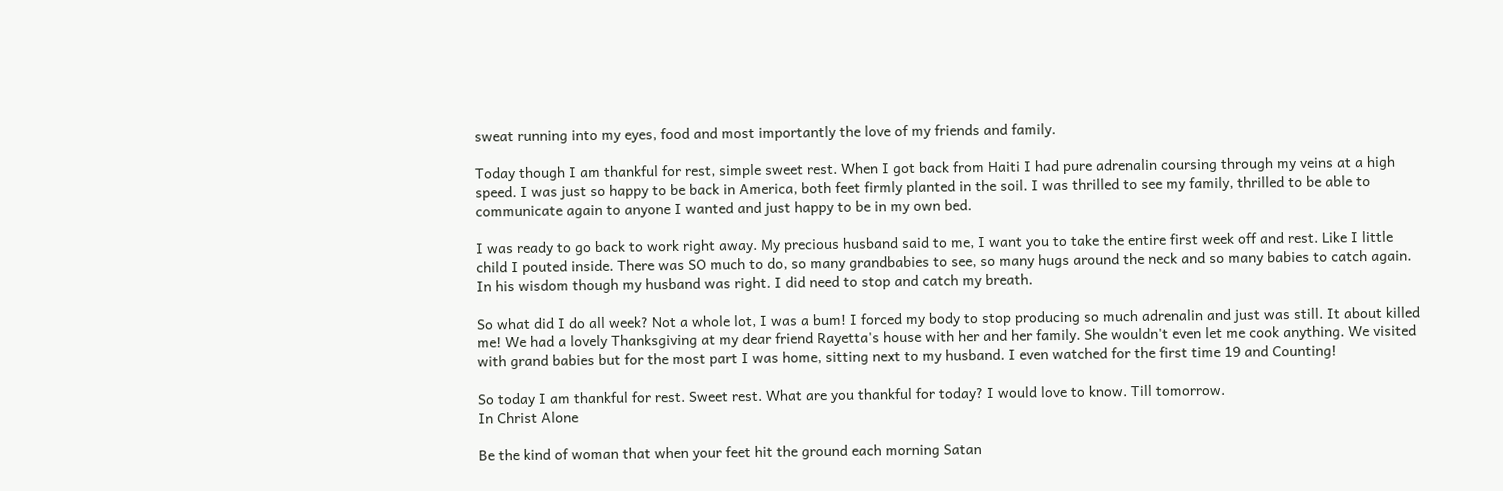sweat running into my eyes, food and most importantly the love of my friends and family.

Today though I am thankful for rest, simple sweet rest. When I got back from Haiti I had pure adrenalin coursing through my veins at a high speed. I was just so happy to be back in America, both feet firmly planted in the soil. I was thrilled to see my family, thrilled to be able to communicate again to anyone I wanted and just happy to be in my own bed.

I was ready to go back to work right away. My precious husband said to me, I want you to take the entire first week off and rest. Like I little child I pouted inside. There was SO much to do, so many grandbabies to see, so many hugs around the neck and so many babies to catch again. In his wisdom though my husband was right. I did need to stop and catch my breath.

So what did I do all week? Not a whole lot, I was a bum! I forced my body to stop producing so much adrenalin and just was still. It about killed me! We had a lovely Thanksgiving at my dear friend Rayetta's house with her and her family. She wouldn't even let me cook anything. We visited with grand babies but for the most part I was home, sitting next to my husband. I even watched for the first time 19 and Counting!

So today I am thankful for rest. Sweet rest. What are you thankful for today? I would love to know. Till tomorrow.
In Christ Alone

Be the kind of woman that when your feet hit the ground each morning Satan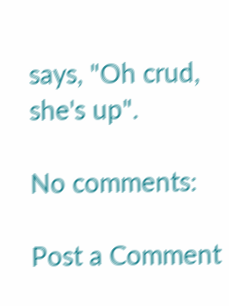says, "Oh crud, she's up".

No comments:

Post a Comment